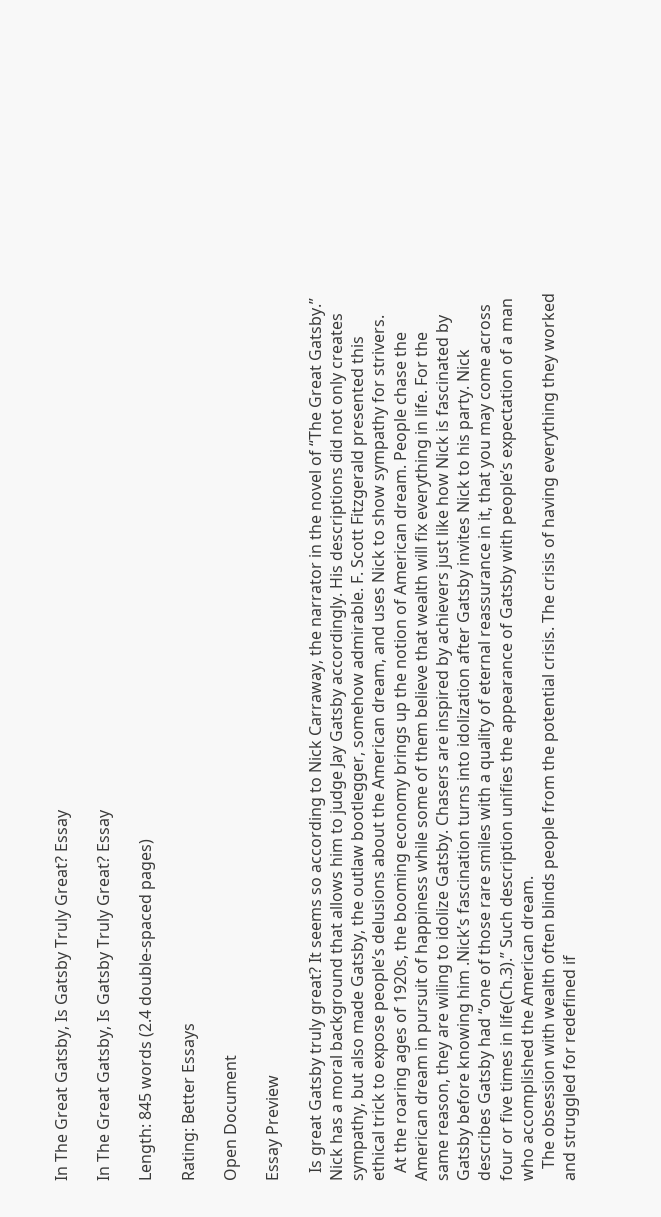In The Great Gatsby, Is Gatsby Truly Great? Essay

In The Great Gatsby, Is Gatsby Truly Great? Essay

Length: 845 words (2.4 double-spaced pages)

Rating: Better Essays

Open Document

Essay Preview

  Is great Gatsby truly great? It seems so according to Nick Carraway, the narrator in the novel of “The Great Gatsby.” Nick has a moral background that allows him to judge Jay Gatsby accordingly. His descriptions did not only creates sympathy, but also made Gatsby, the outlaw bootlegger, somehow admirable. F. Scott Fitzgerald presented this ethical trick to expose people’s delusions about the American dream, and uses Nick to show sympathy for strivers.
  At the roaring ages of 1920s, the booming economy brings up the notion of American dream. People chase the American dream in pursuit of happiness while some of them believe that wealth will fix everything in life. For the same reason, they are wiling to idolize Gatsby. Chasers are inspired by achievers just like how Nick is fascinated by Gatsby before knowing him .Nick’s fascination turns into idolization after Gatsby invites Nick to his party. Nick describes Gatsby had “one of those rare smiles with a quality of eternal reassurance in it, that you may come across four or five times in life(Ch.3).” Such description unifies the appearance of Gatsby with people’s expectation of a man who accomplished the American dream.
   The obsession with wealth often blinds people from the potential crisis. The crisis of having everything they worked and struggled for redefined if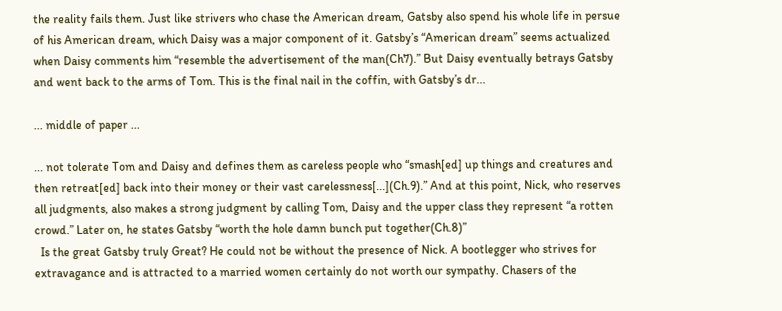the reality fails them. Just like strivers who chase the American dream, Gatsby also spend his whole life in persue of his American dream, which Daisy was a major component of it. Gatsby’s “American dream” seems actualized when Daisy comments him “resemble the advertisement of the man(Ch7).” But Daisy eventually betrays Gatsby and went back to the arms of Tom. This is the final nail in the coffin, with Gatsby’s dr...

... middle of paper ...

... not tolerate Tom and Daisy and defines them as careless people who “smash[ed] up things and creatures and then retreat[ed] back into their money or their vast carelessness[...](Ch.9).” And at this point, Nick, who reserves all judgments, also makes a strong judgment by calling Tom, Daisy and the upper class they represent “a rotten crowd.” Later on, he states Gatsby “worth the hole damn bunch put together(Ch.8)”
  Is the great Gatsby truly Great? He could not be without the presence of Nick. A bootlegger who strives for extravagance and is attracted to a married women certainly do not worth our sympathy. Chasers of the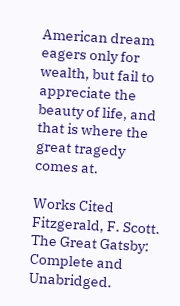American dream eagers only for wealth, but fail to appreciate the beauty of life, and that is where the great tragedy comes at.

Works Cited
Fitzgerald, F. Scott. The Great Gatsby: Complete and Unabridged.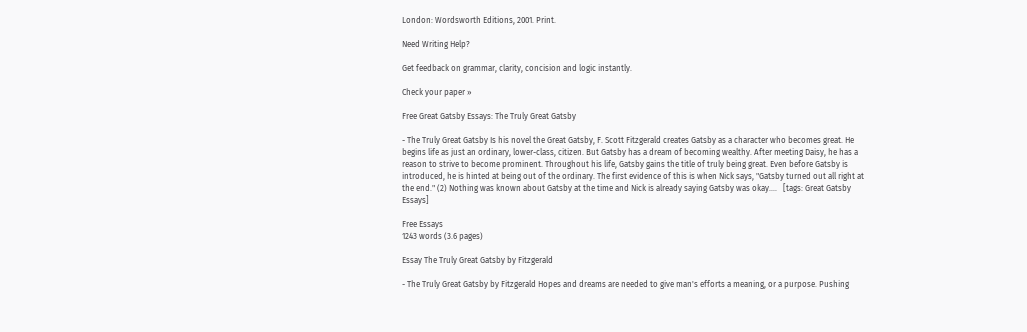London: Wordsworth Editions, 2001. Print.

Need Writing Help?

Get feedback on grammar, clarity, concision and logic instantly.

Check your paper »

Free Great Gatsby Essays: The Truly Great Gatsby

- The Truly Great Gatsby Is his novel the Great Gatsby, F. Scott Fitzgerald creates Gatsby as a character who becomes great. He begins life as just an ordinary, lower-class, citizen. But Gatsby has a dream of becoming wealthy. After meeting Daisy, he has a reason to strive to become prominent. Throughout his life, Gatsby gains the title of truly being great. Even before Gatsby is introduced, he is hinted at being out of the ordinary. The first evidence of this is when Nick says, "Gatsby turned out all right at the end." (2) Nothing was known about Gatsby at the time and Nick is already saying Gatsby was okay....   [tags: Great Gatsby Essays]

Free Essays
1243 words (3.6 pages)

Essay The Truly Great Gatsby by Fitzgerald

- The Truly Great Gatsby by Fitzgerald Hopes and dreams are needed to give man's efforts a meaning, or a purpose. Pushing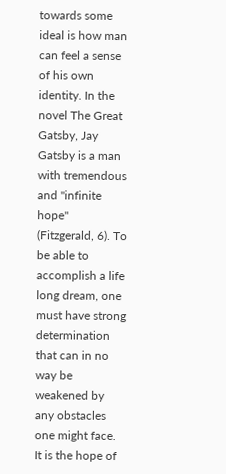towards some ideal is how man can feel a sense of his own identity. In the novel The Great Gatsby, Jay Gatsby is a man with tremendous and "infinite hope" (Fitzgerald, 6). To be able to accomplish a life long dream, one must have strong determination that can in no way be weakened by any obstacles one might face. It is the hope of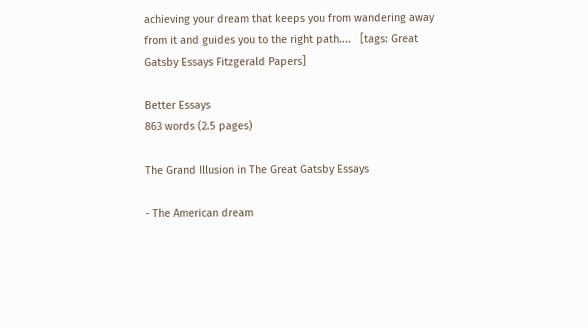achieving your dream that keeps you from wandering away from it and guides you to the right path....   [tags: Great Gatsby Essays Fitzgerald Papers]

Better Essays
863 words (2.5 pages)

The Grand Illusion in The Great Gatsby Essays

- The American dream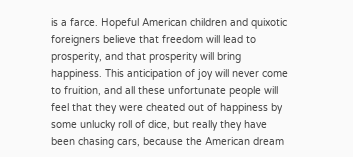is a farce. Hopeful American children and quixotic foreigners believe that freedom will lead to prosperity, and that prosperity will bring happiness. This anticipation of joy will never come to fruition, and all these unfortunate people will feel that they were cheated out of happiness by some unlucky roll of dice, but really they have been chasing cars, because the American dream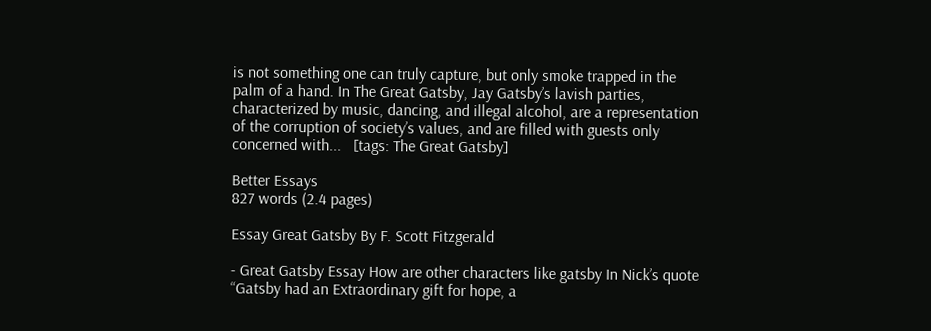is not something one can truly capture, but only smoke trapped in the palm of a hand. In The Great Gatsby, Jay Gatsby’s lavish parties, characterized by music, dancing, and illegal alcohol, are a representation of the corruption of society’s values, and are filled with guests only concerned with...   [tags: The Great Gatsby]

Better Essays
827 words (2.4 pages)

Essay Great Gatsby By F. Scott Fitzgerald

- Great Gatsby Essay How are other characters like gatsby In Nick’s quote “Gatsby had an Extraordinary gift for hope, a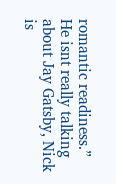romantic readiness.” He isnt really talking about Jay Gatsby, Nick is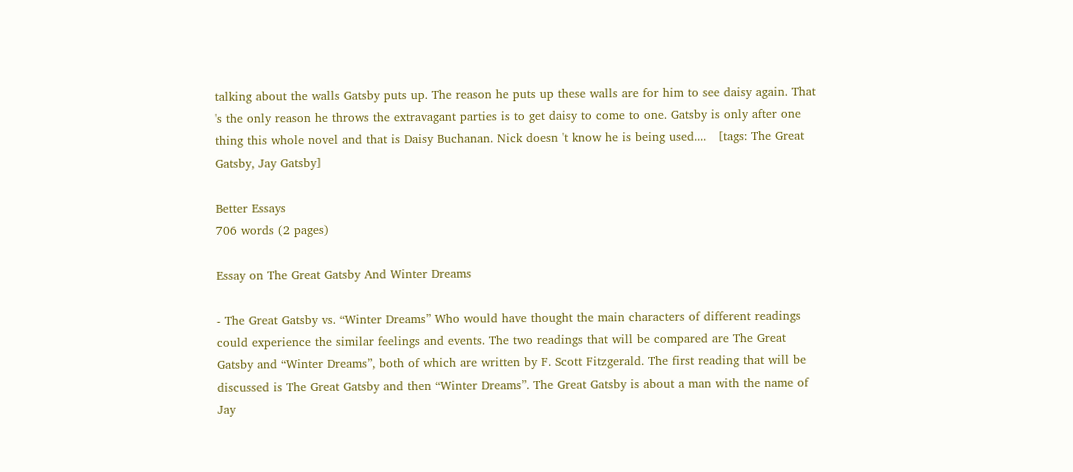talking about the walls Gatsby puts up. The reason he puts up these walls are for him to see daisy again. That 's the only reason he throws the extravagant parties is to get daisy to come to one. Gatsby is only after one thing this whole novel and that is Daisy Buchanan. Nick doesn 't know he is being used....   [tags: The Great Gatsby, Jay Gatsby]

Better Essays
706 words (2 pages)

Essay on The Great Gatsby And Winter Dreams

- The Great Gatsby vs. “Winter Dreams” Who would have thought the main characters of different readings could experience the similar feelings and events. The two readings that will be compared are The Great Gatsby and “Winter Dreams”, both of which are written by F. Scott Fitzgerald. The first reading that will be discussed is The Great Gatsby and then “Winter Dreams”. The Great Gatsby is about a man with the name of Jay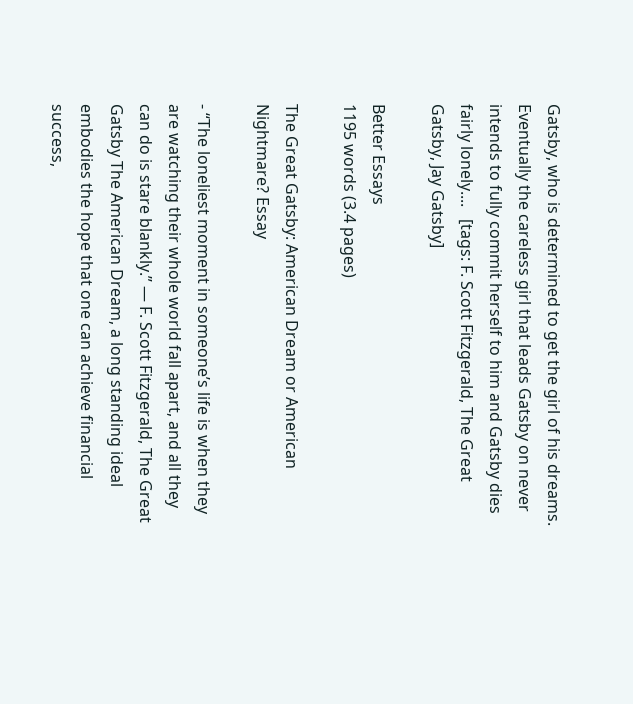Gatsby, who is determined to get the girl of his dreams. Eventually the careless girl that leads Gatsby on never intends to fully commit herself to him and Gatsby dies fairly lonely....   [tags: F. Scott Fitzgerald, The Great Gatsby, Jay Gatsby]

Better Essays
1195 words (3.4 pages)

The Great Gatsby: American Dream or American Nightmare? Essay

- “The loneliest moment in someone’s life is when they are watching their whole world fall apart, and all they can do is stare blankly.” ― F. Scott Fitzgerald, The Great Gatsby The American Dream, a long standing ideal embodies the hope that one can achieve financial success,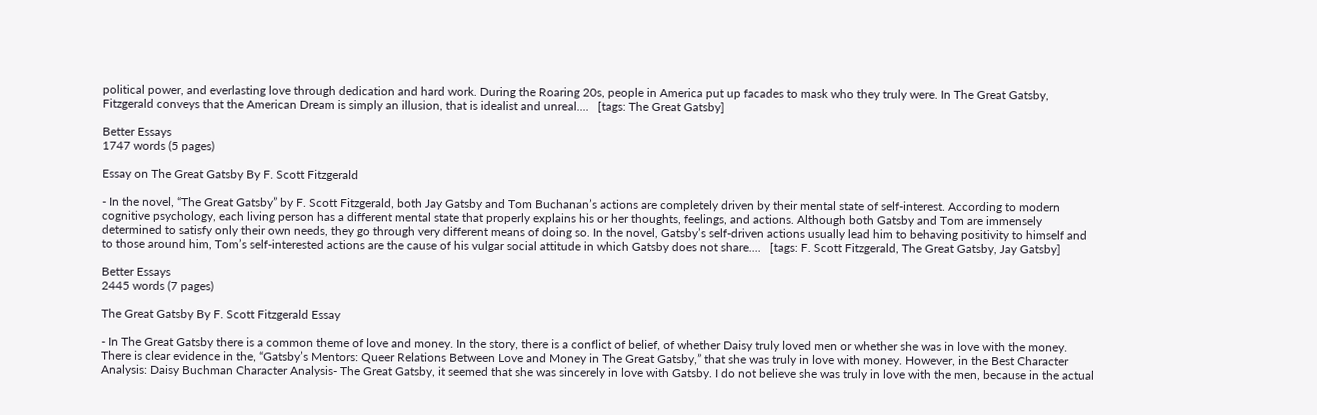political power, and everlasting love through dedication and hard work. During the Roaring 20s, people in America put up facades to mask who they truly were. In The Great Gatsby, Fitzgerald conveys that the American Dream is simply an illusion, that is idealist and unreal....   [tags: The Great Gatsby]

Better Essays
1747 words (5 pages)

Essay on The Great Gatsby By F. Scott Fitzgerald

- In the novel, “The Great Gatsby” by F. Scott Fitzgerald, both Jay Gatsby and Tom Buchanan’s actions are completely driven by their mental state of self-interest. According to modern cognitive psychology, each living person has a different mental state that properly explains his or her thoughts, feelings, and actions. Although both Gatsby and Tom are immensely determined to satisfy only their own needs, they go through very different means of doing so. In the novel, Gatsby’s self-driven actions usually lead him to behaving positivity to himself and to those around him, Tom’s self-interested actions are the cause of his vulgar social attitude in which Gatsby does not share....   [tags: F. Scott Fitzgerald, The Great Gatsby, Jay Gatsby]

Better Essays
2445 words (7 pages)

The Great Gatsby By F. Scott Fitzgerald Essay

- In The Great Gatsby there is a common theme of love and money. In the story, there is a conflict of belief, of whether Daisy truly loved men or whether she was in love with the money. There is clear evidence in the, “Gatsby’s Mentors: Queer Relations Between Love and Money in The Great Gatsby,” that she was truly in love with money. However, in the Best Character Analysis: Daisy Buchman Character Analysis- The Great Gatsby, it seemed that she was sincerely in love with Gatsby. I do not believe she was truly in love with the men, because in the actual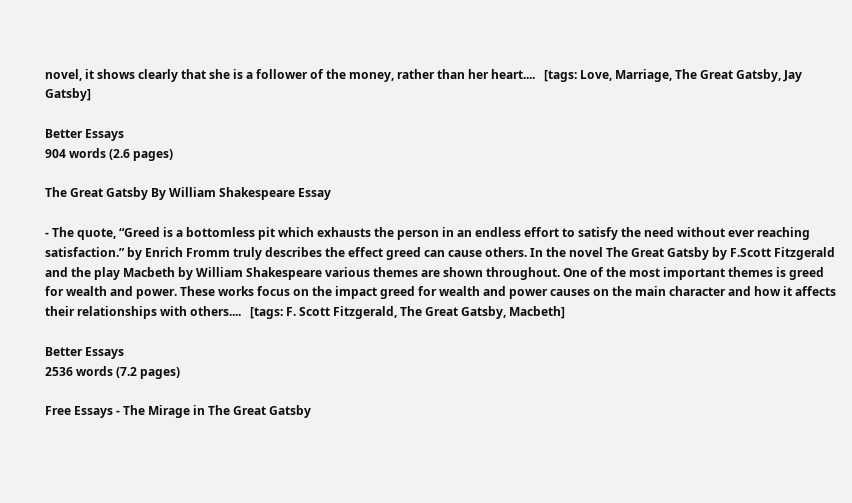novel, it shows clearly that she is a follower of the money, rather than her heart....   [tags: Love, Marriage, The Great Gatsby, Jay Gatsby]

Better Essays
904 words (2.6 pages)

The Great Gatsby By William Shakespeare Essay

- The quote, “Greed is a bottomless pit which exhausts the person in an endless effort to satisfy the need without ever reaching satisfaction.” by Enrich Fromm truly describes the effect greed can cause others. In the novel The Great Gatsby by F.Scott Fitzgerald and the play Macbeth by William Shakespeare various themes are shown throughout. One of the most important themes is greed for wealth and power. These works focus on the impact greed for wealth and power causes on the main character and how it affects their relationships with others....   [tags: F. Scott Fitzgerald, The Great Gatsby, Macbeth]

Better Essays
2536 words (7.2 pages)

Free Essays - The Mirage in The Great Gatsby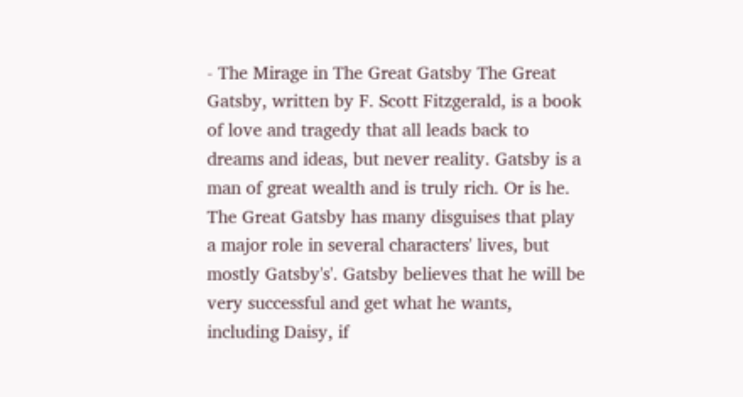- The Mirage in The Great Gatsby The Great Gatsby, written by F. Scott Fitzgerald, is a book of love and tragedy that all leads back to dreams and ideas, but never reality. Gatsby is a man of great wealth and is truly rich. Or is he. The Great Gatsby has many disguises that play a major role in several characters' lives, but mostly Gatsby's'. Gatsby believes that he will be very successful and get what he wants, including Daisy, if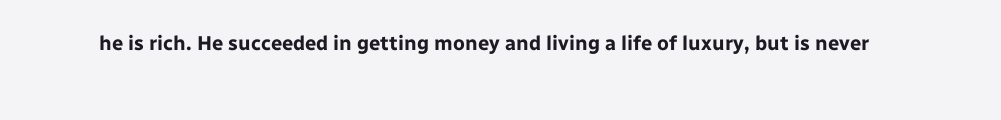he is rich. He succeeded in getting money and living a life of luxury, but is never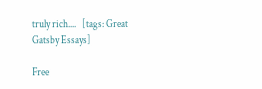truly rich....   [tags: Great Gatsby Essays]

Free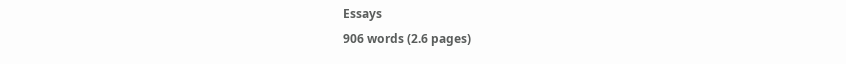Essays
906 words (2.6 pages)